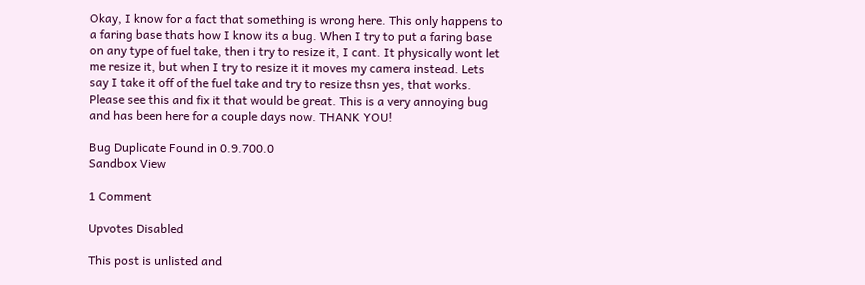Okay, I know for a fact that something is wrong here. This only happens to a faring base thats how I know its a bug. When I try to put a faring base on any type of fuel take, then i try to resize it, I cant. It physically wont let me resize it, but when I try to resize it it moves my camera instead. Lets say I take it off of the fuel take and try to resize thsn yes, that works. Please see this and fix it that would be great. This is a very annoying bug and has been here for a couple days now. THANK YOU!

Bug Duplicate Found in 0.9.700.0
Sandbox View

1 Comment

Upvotes Disabled

This post is unlisted and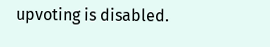upvoting is disabled.